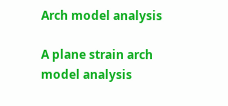Arch model analysis

A plane strain arch model analysis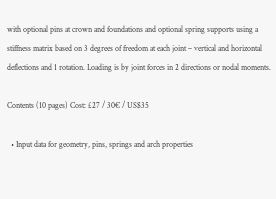with optional pins at crown and foundations and optional spring supports using a stiffness matrix based on 3 degrees of freedom at each joint – vertical and horizontal deflections and 1 rotation. Loading is by joint forces in 2 directions or nodal moments.

Contents (10 pages) Cost: £27 / 30€ / US$35

  • Input data for geometry, pins, springs and arch properties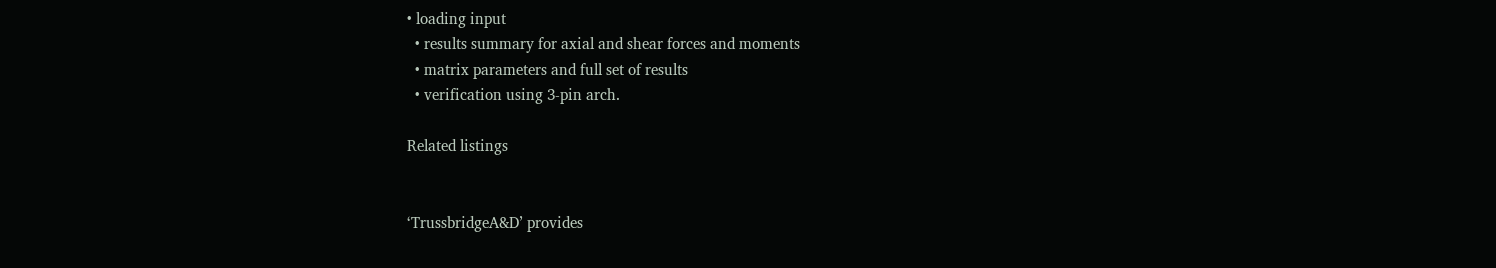• loading input
  • results summary for axial and shear forces and moments
  • matrix parameters and full set of results
  • verification using 3-pin arch.

Related listings


‘TrussbridgeA&D’ provides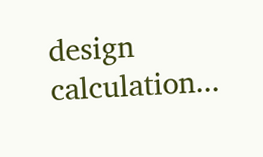design calculation...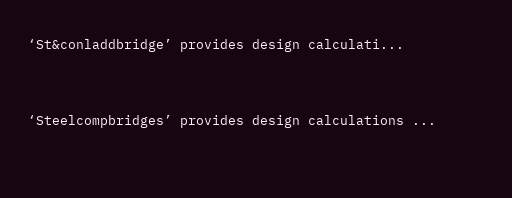‘St&conladdbridge’ provides design calculati...


‘Steelcompbridges’ provides design calculations ...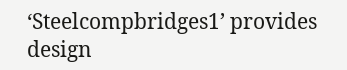‘Steelcompbridges1’ provides design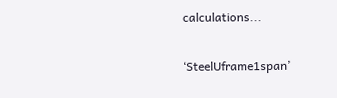calculations...


‘SteelUframe1span’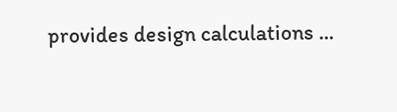provides design calculations ...